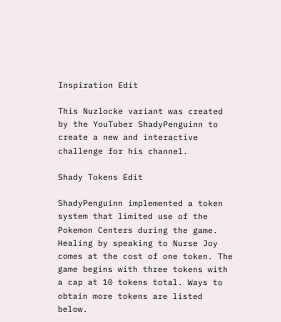Inspiration Edit

This Nuzlocke variant was created by the YouTuber ShadyPenguinn to create a new and interactive challenge for his channel.

Shady Tokens Edit

ShadyPenguinn implemented a token system that limited use of the Pokemon Centers during the game. Healing by speaking to Nurse Joy comes at the cost of one token. The game begins with three tokens with a cap at 10 tokens total. Ways to obtain more tokens are listed below.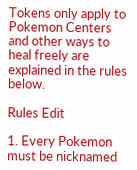Tokens only apply to Pokemon Centers and other ways to heal freely are explained in the rules below.

Rules Edit

1. Every Pokemon must be nicknamed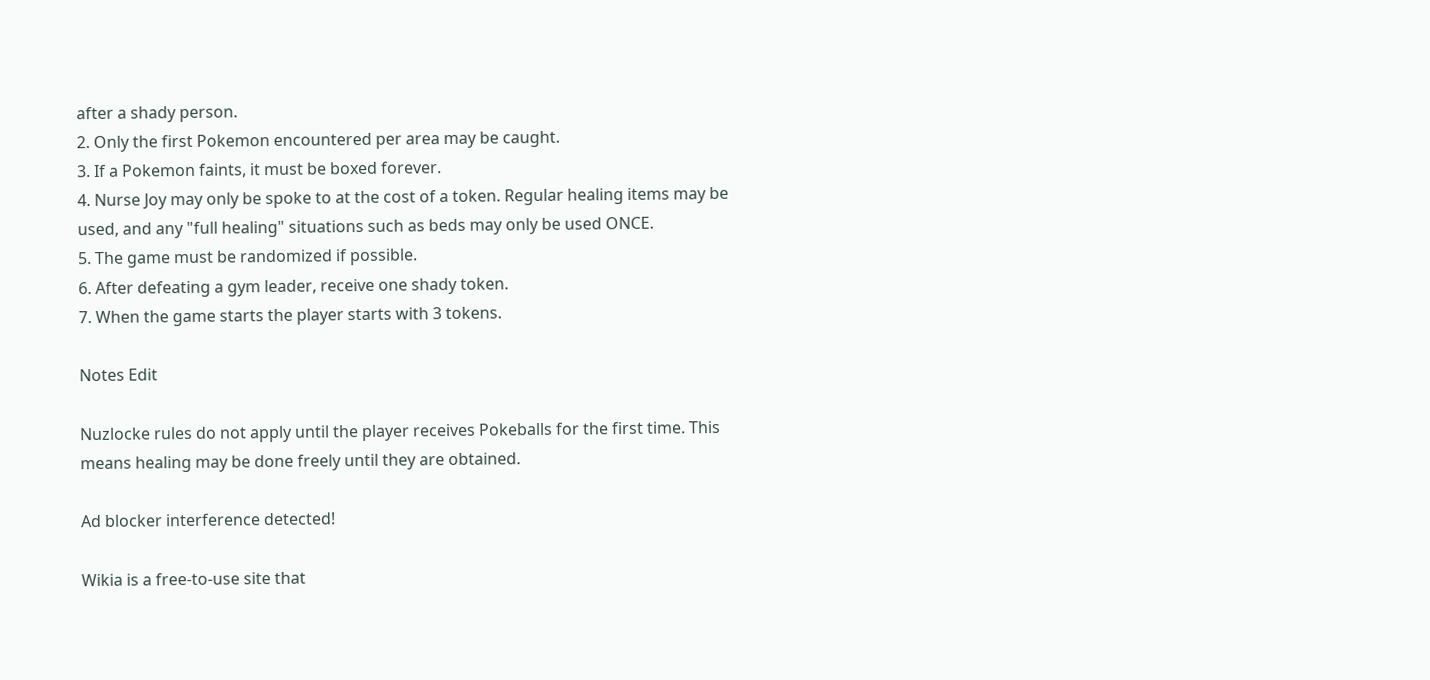after a shady person.
2. Only the first Pokemon encountered per area may be caught.
3. If a Pokemon faints, it must be boxed forever.
4. Nurse Joy may only be spoke to at the cost of a token. Regular healing items may be used, and any "full healing" situations such as beds may only be used ONCE.
5. The game must be randomized if possible.
6. After defeating a gym leader, receive one shady token.
7. When the game starts the player starts with 3 tokens.

Notes Edit

Nuzlocke rules do not apply until the player receives Pokeballs for the first time. This means healing may be done freely until they are obtained.

Ad blocker interference detected!

Wikia is a free-to-use site that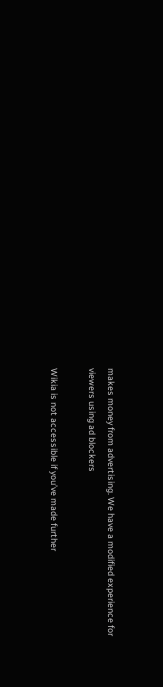makes money from advertising. We have a modified experience for viewers using ad blockers

Wikia is not accessible if you’ve made further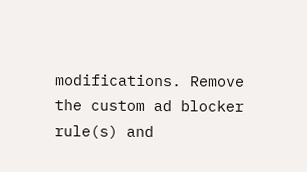modifications. Remove the custom ad blocker rule(s) and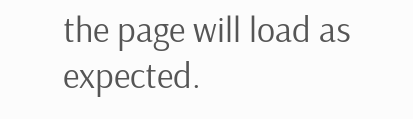the page will load as expected.